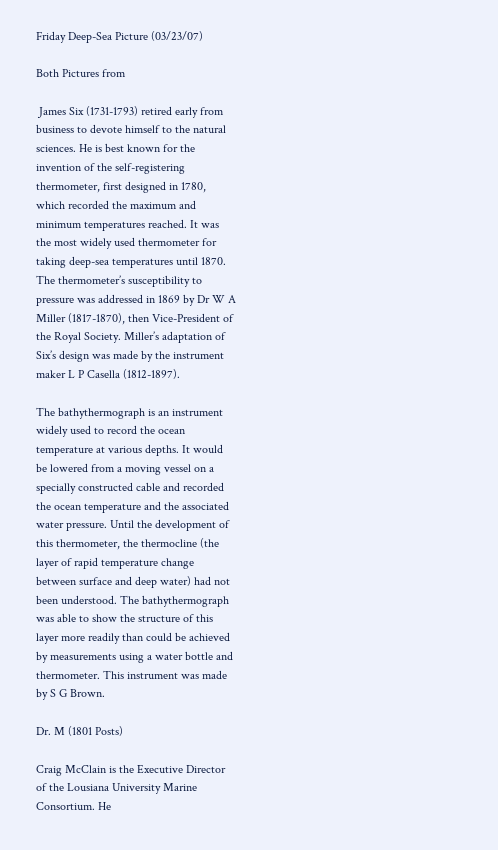Friday Deep-Sea Picture (03/23/07)

Both Pictures from

 James Six (1731-1793) retired early from business to devote himself to the natural sciences. He is best known for the invention of the self-registering thermometer, first designed in 1780, which recorded the maximum and minimum temperatures reached. It was the most widely used thermometer for taking deep-sea temperatures until 1870. The thermometer’s susceptibility to pressure was addressed in 1869 by Dr W A Miller (1817-1870), then Vice-President of the Royal Society. Miller’s adaptation of Six’s design was made by the instrument maker L P Casella (1812-1897).

The bathythermograph is an instrument widely used to record the ocean temperature at various depths. It would be lowered from a moving vessel on a specially constructed cable and recorded the ocean temperature and the associated water pressure. Until the development of this thermometer, the thermocline (the layer of rapid temperature change between surface and deep water) had not been understood. The bathythermograph was able to show the structure of this layer more readily than could be achieved by measurements using a water bottle and thermometer. This instrument was made by S G Brown.

Dr. M (1801 Posts)

Craig McClain is the Executive Director of the Lousiana University Marine Consortium. He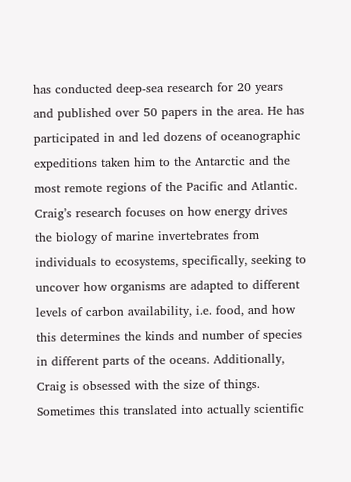has conducted deep-sea research for 20 years and published over 50 papers in the area. He has participated in and led dozens of oceanographic expeditions taken him to the Antarctic and the most remote regions of the Pacific and Atlantic. Craig’s research focuses on how energy drives the biology of marine invertebrates from individuals to ecosystems, specifically, seeking to uncover how organisms are adapted to different levels of carbon availability, i.e. food, and how this determines the kinds and number of species in different parts of the oceans. Additionally, Craig is obsessed with the size of things. Sometimes this translated into actually scientific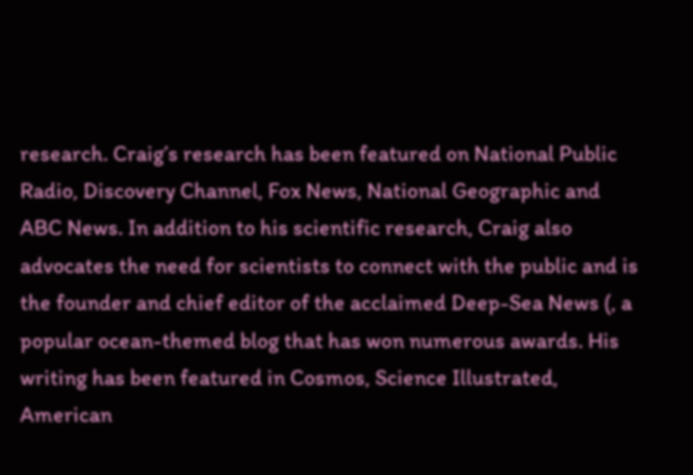research. Craig’s research has been featured on National Public Radio, Discovery Channel, Fox News, National Geographic and ABC News. In addition to his scientific research, Craig also advocates the need for scientists to connect with the public and is the founder and chief editor of the acclaimed Deep-Sea News (, a popular ocean-themed blog that has won numerous awards. His writing has been featured in Cosmos, Science Illustrated, American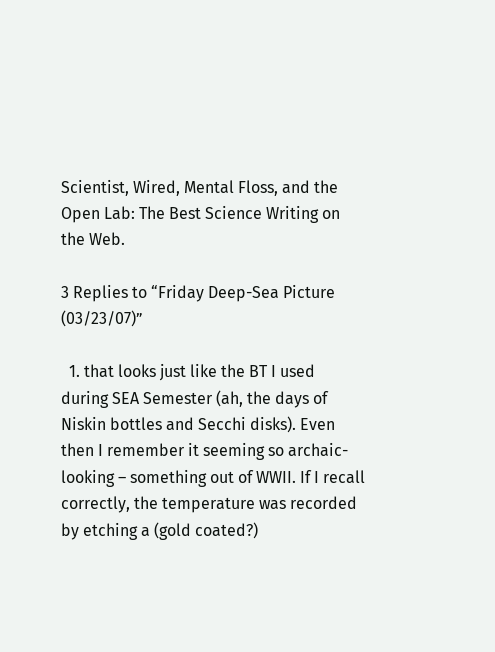Scientist, Wired, Mental Floss, and the Open Lab: The Best Science Writing on the Web.

3 Replies to “Friday Deep-Sea Picture (03/23/07)”

  1. that looks just like the BT I used during SEA Semester (ah, the days of Niskin bottles and Secchi disks). Even then I remember it seeming so archaic-looking – something out of WWII. If I recall correctly, the temperature was recorded by etching a (gold coated?)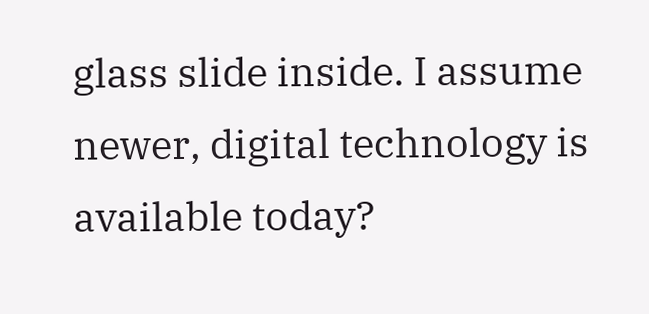glass slide inside. I assume newer, digital technology is available today?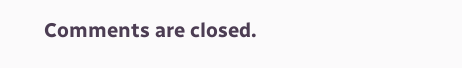Comments are closed.